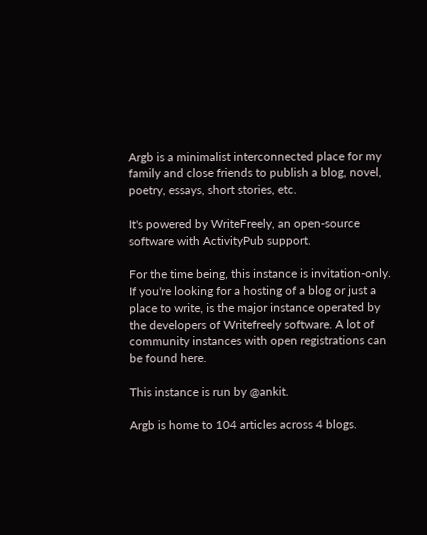Argb is a minimalist interconnected place for my family and close friends to publish a blog, novel, poetry, essays, short stories, etc.

It's powered by WriteFreely, an open-source software with ActivityPub support.

For the time being, this instance is invitation-only. If you're looking for a hosting of a blog or just a place to write, is the major instance operated by the developers of Writefreely software. A lot of community instances with open registrations can be found here.

This instance is run by @ankit.

Argb is home to 104 articles across 4 blogs.